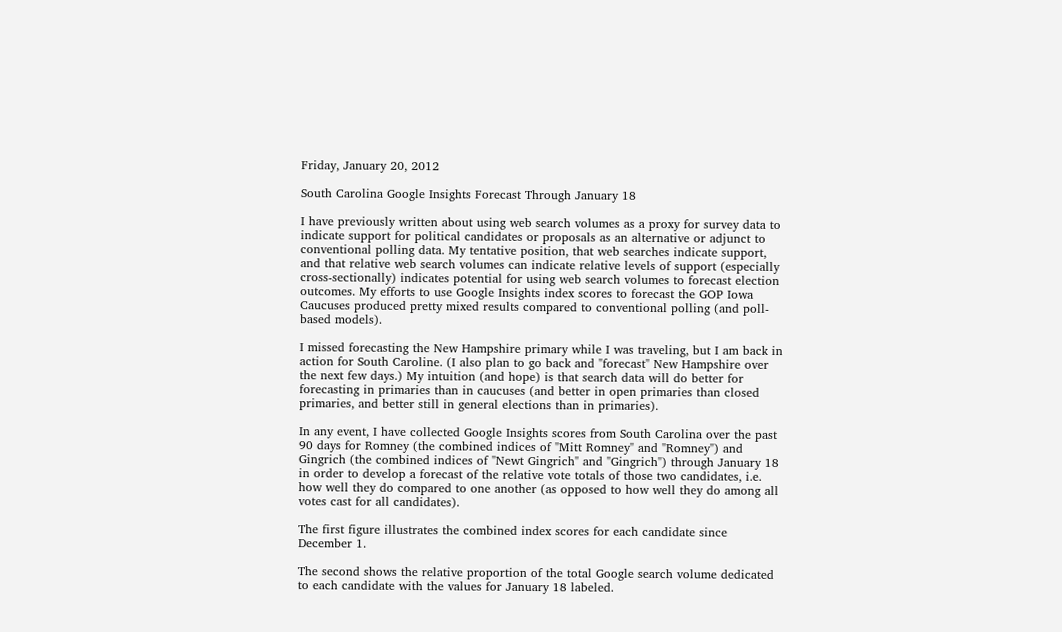Friday, January 20, 2012

South Carolina Google Insights Forecast Through January 18

I have previously written about using web search volumes as a proxy for survey data to indicate support for political candidates or proposals as an alternative or adjunct to conventional polling data. My tentative position, that web searches indicate support, and that relative web search volumes can indicate relative levels of support (especially cross-sectionally) indicates potential for using web search volumes to forecast election outcomes. My efforts to use Google Insights index scores to forecast the GOP Iowa Caucuses produced pretty mixed results compared to conventional polling (and poll-based models).

I missed forecasting the New Hampshire primary while I was traveling, but I am back in action for South Caroline. (I also plan to go back and "forecast" New Hampshire over the next few days.) My intuition (and hope) is that search data will do better for forecasting in primaries than in caucuses (and better in open primaries than closed primaries, and better still in general elections than in primaries).

In any event, I have collected Google Insights scores from South Carolina over the past 90 days for Romney (the combined indices of "Mitt Romney" and "Romney") and Gingrich (the combined indices of "Newt Gingrich" and "Gingrich") through January 18 in order to develop a forecast of the relative vote totals of those two candidates, i.e. how well they do compared to one another (as opposed to how well they do among all votes cast for all candidates).

The first figure illustrates the combined index scores for each candidate since December 1.

The second shows the relative proportion of the total Google search volume dedicated to each candidate with the values for January 18 labeled.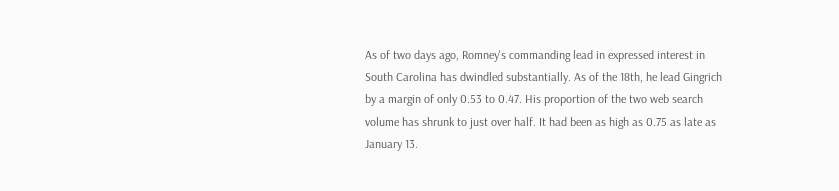As of two days ago, Romney's commanding lead in expressed interest in South Carolina has dwindled substantially. As of the 18th, he lead Gingrich by a margin of only 0.53 to 0.47. His proportion of the two web search volume has shrunk to just over half. It had been as high as 0.75 as late as January 13.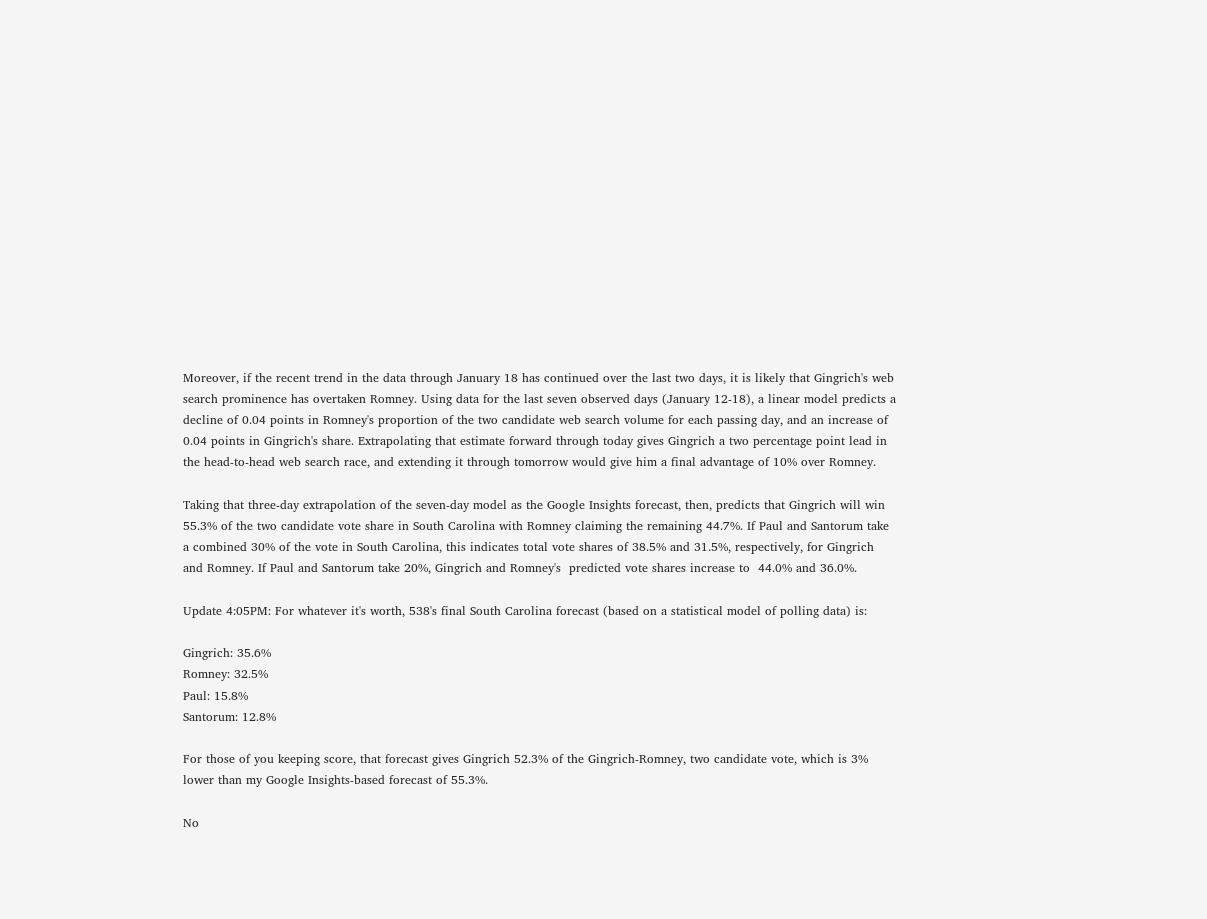Moreover, if the recent trend in the data through January 18 has continued over the last two days, it is likely that Gingrich's web search prominence has overtaken Romney. Using data for the last seven observed days (January 12-18), a linear model predicts a decline of 0.04 points in Romney's proportion of the two candidate web search volume for each passing day, and an increase of 0.04 points in Gingrich's share. Extrapolating that estimate forward through today gives Gingrich a two percentage point lead in the head-to-head web search race, and extending it through tomorrow would give him a final advantage of 10% over Romney.

Taking that three-day extrapolation of the seven-day model as the Google Insights forecast, then, predicts that Gingrich will win 55.3% of the two candidate vote share in South Carolina with Romney claiming the remaining 44.7%. If Paul and Santorum take a combined 30% of the vote in South Carolina, this indicates total vote shares of 38.5% and 31.5%, respectively, for Gingrich and Romney. If Paul and Santorum take 20%, Gingrich and Romney's  predicted vote shares increase to  44.0% and 36.0%.

Update 4:05PM: For whatever it's worth, 538's final South Carolina forecast (based on a statistical model of polling data) is:

Gingrich: 35.6%
Romney: 32.5%
Paul: 15.8%
Santorum: 12.8%

For those of you keeping score, that forecast gives Gingrich 52.3% of the Gingrich-Romney, two candidate vote, which is 3% lower than my Google Insights-based forecast of 55.3%.

No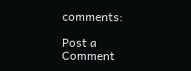comments:

Post a Comment